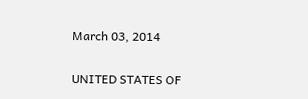March 03, 2014

UNITED STATES OF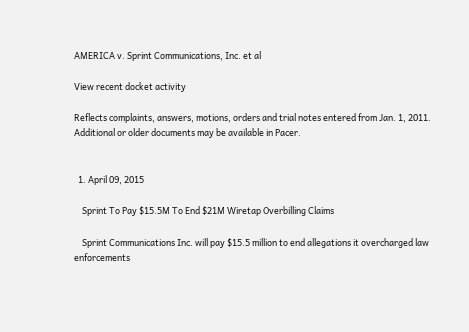AMERICA v. Sprint Communications, Inc. et al

View recent docket activity

Reflects complaints, answers, motions, orders and trial notes entered from Jan. 1, 2011.
Additional or older documents may be available in Pacer.


  1. April 09, 2015

    Sprint To Pay $15.5M To End $21M Wiretap Overbilling Claims

    Sprint Communications Inc. will pay $15.5 million to end allegations it overcharged law enforcements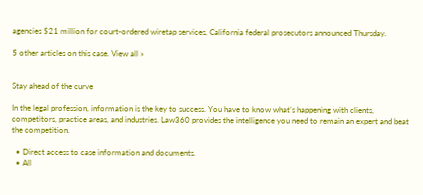agencies $21 million for court-ordered wiretap services, California federal prosecutors announced Thursday.

5 other articles on this case. View all »


Stay ahead of the curve

In the legal profession, information is the key to success. You have to know what’s happening with clients, competitors, practice areas, and industries. Law360 provides the intelligence you need to remain an expert and beat the competition.

  • Direct access to case information and documents.
  • All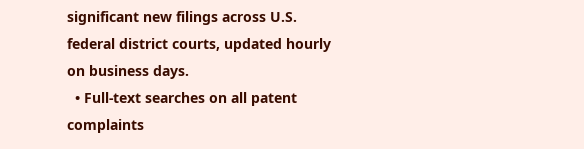significant new filings across U.S. federal district courts, updated hourly on business days.
  • Full-text searches on all patent complaints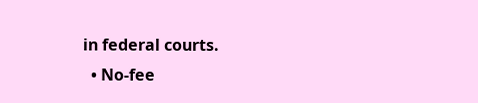in federal courts.
  • No-fee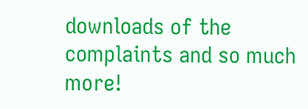downloads of the complaints and so much more!